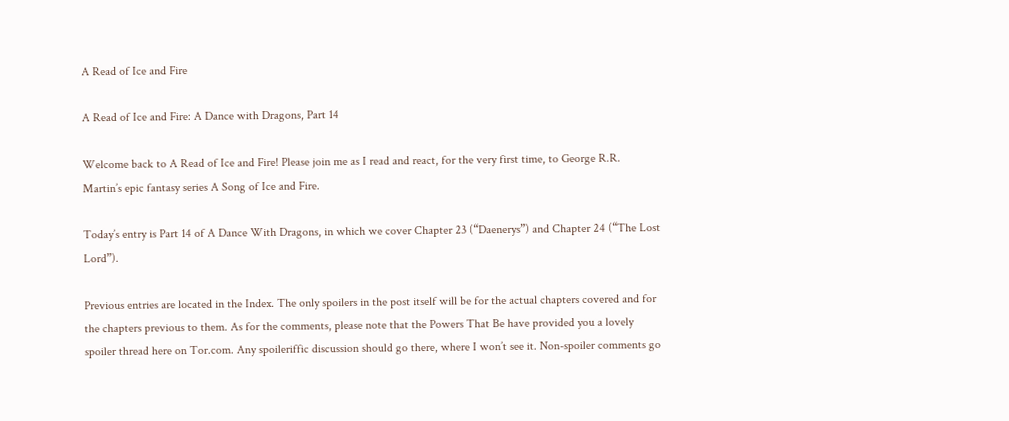A Read of Ice and Fire

A Read of Ice and Fire: A Dance with Dragons, Part 14

Welcome back to A Read of Ice and Fire! Please join me as I read and react, for the very first time, to George R.R. Martin’s epic fantasy series A Song of Ice and Fire.

Today’s entry is Part 14 of A Dance With Dragons, in which we cover Chapter 23 (“Daenerys”) and Chapter 24 (“The Lost Lord”).

Previous entries are located in the Index. The only spoilers in the post itself will be for the actual chapters covered and for the chapters previous to them. As for the comments, please note that the Powers That Be have provided you a lovely spoiler thread here on Tor.com. Any spoileriffic discussion should go there, where I won’t see it. Non-spoiler comments go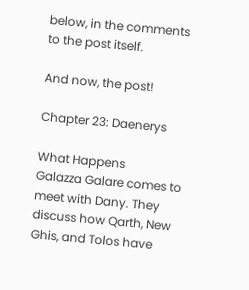below, in the comments to the post itself.

And now, the post!

Chapter 23: Daenerys

What Happens
Galazza Galare comes to meet with Dany. They discuss how Qarth, New Ghis, and Tolos have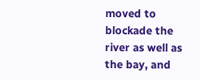moved to blockade the river as well as the bay, and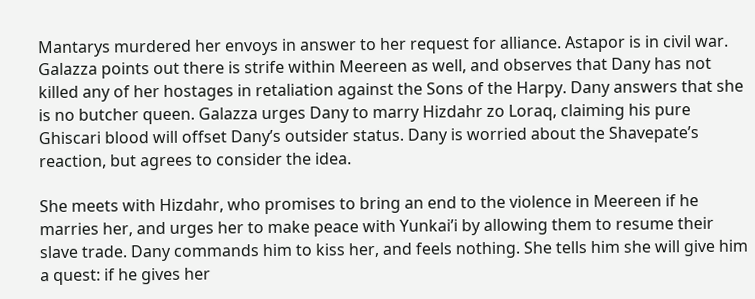Mantarys murdered her envoys in answer to her request for alliance. Astapor is in civil war. Galazza points out there is strife within Meereen as well, and observes that Dany has not killed any of her hostages in retaliation against the Sons of the Harpy. Dany answers that she is no butcher queen. Galazza urges Dany to marry Hizdahr zo Loraq, claiming his pure Ghiscari blood will offset Dany’s outsider status. Dany is worried about the Shavepate’s reaction, but agrees to consider the idea.

She meets with Hizdahr, who promises to bring an end to the violence in Meereen if he marries her, and urges her to make peace with Yunkai’i by allowing them to resume their slave trade. Dany commands him to kiss her, and feels nothing. She tells him she will give him a quest: if he gives her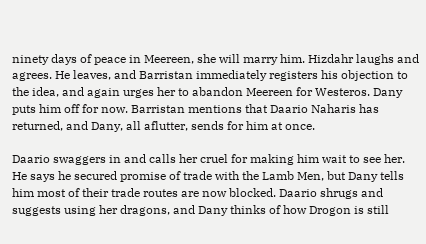ninety days of peace in Meereen, she will marry him. Hizdahr laughs and agrees. He leaves, and Barristan immediately registers his objection to the idea, and again urges her to abandon Meereen for Westeros. Dany puts him off for now. Barristan mentions that Daario Naharis has returned, and Dany, all aflutter, sends for him at once.

Daario swaggers in and calls her cruel for making him wait to see her. He says he secured promise of trade with the Lamb Men, but Dany tells him most of their trade routes are now blocked. Daario shrugs and suggests using her dragons, and Dany thinks of how Drogon is still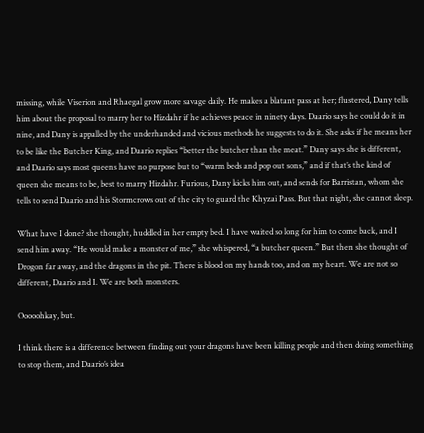missing, while Viserion and Rhaegal grow more savage daily. He makes a blatant pass at her; flustered, Dany tells him about the proposal to marry her to Hizdahr if he achieves peace in ninety days. Daario says he could do it in nine, and Dany is appalled by the underhanded and vicious methods he suggests to do it. She asks if he means her to be like the Butcher King, and Daario replies “better the butcher than the meat.” Dany says she is different, and Daario says most queens have no purpose but to “warm beds and pop out sons,” and if that’s the kind of queen she means to be, best to marry Hizdahr. Furious, Dany kicks him out, and sends for Barristan, whom she tells to send Daario and his Stormcrows out of the city to guard the Khyzai Pass. But that night, she cannot sleep.

What have I done? she thought, huddled in her empty bed. I have waited so long for him to come back, and I send him away. “He would make a monster of me,” she whispered, “a butcher queen.” But then she thought of Drogon far away, and the dragons in the pit. There is blood on my hands too, and on my heart. We are not so different, Daario and I. We are both monsters.

Ooooohkay, but.

I think there is a difference between finding out your dragons have been killing people and then doing something to stop them, and Daario’s idea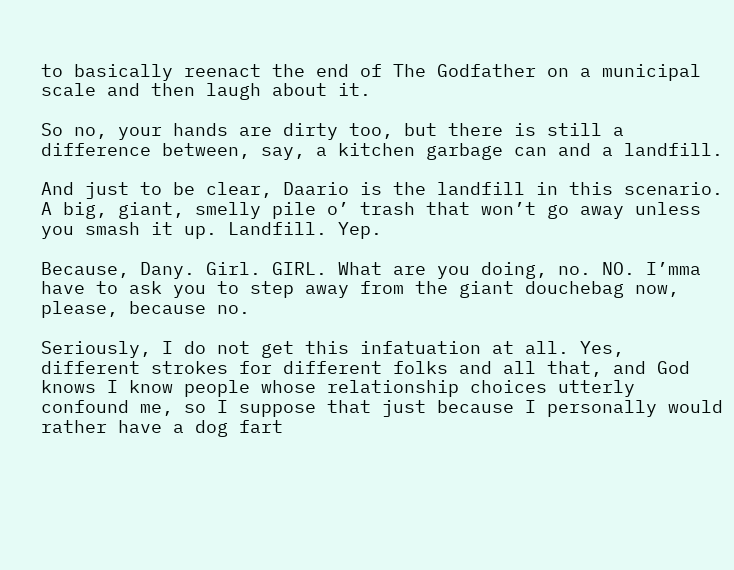to basically reenact the end of The Godfather on a municipal scale and then laugh about it.

So no, your hands are dirty too, but there is still a difference between, say, a kitchen garbage can and a landfill.

And just to be clear, Daario is the landfill in this scenario. A big, giant, smelly pile o’ trash that won’t go away unless you smash it up. Landfill. Yep.

Because, Dany. Girl. GIRL. What are you doing, no. NO. I’mma have to ask you to step away from the giant douchebag now, please, because no.

Seriously, I do not get this infatuation at all. Yes, different strokes for different folks and all that, and God knows I know people whose relationship choices utterly confound me, so I suppose that just because I personally would rather have a dog fart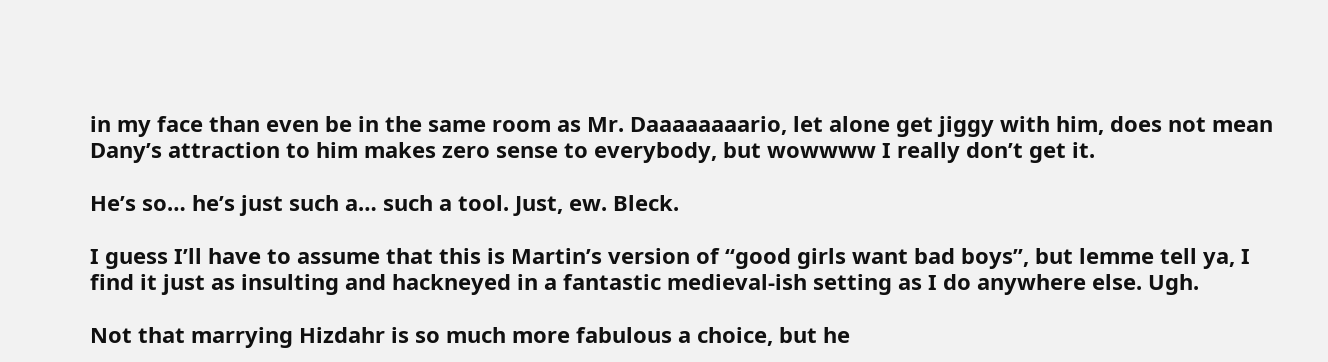in my face than even be in the same room as Mr. Daaaaaaaario, let alone get jiggy with him, does not mean Dany’s attraction to him makes zero sense to everybody, but wowwww I really don’t get it.

He’s so… he’s just such a… such a tool. Just, ew. Bleck.

I guess I’ll have to assume that this is Martin’s version of “good girls want bad boys”, but lemme tell ya, I find it just as insulting and hackneyed in a fantastic medieval-ish setting as I do anywhere else. Ugh.

Not that marrying Hizdahr is so much more fabulous a choice, but he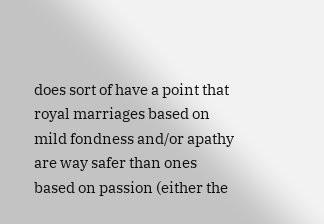does sort of have a point that royal marriages based on mild fondness and/or apathy are way safer than ones based on passion (either the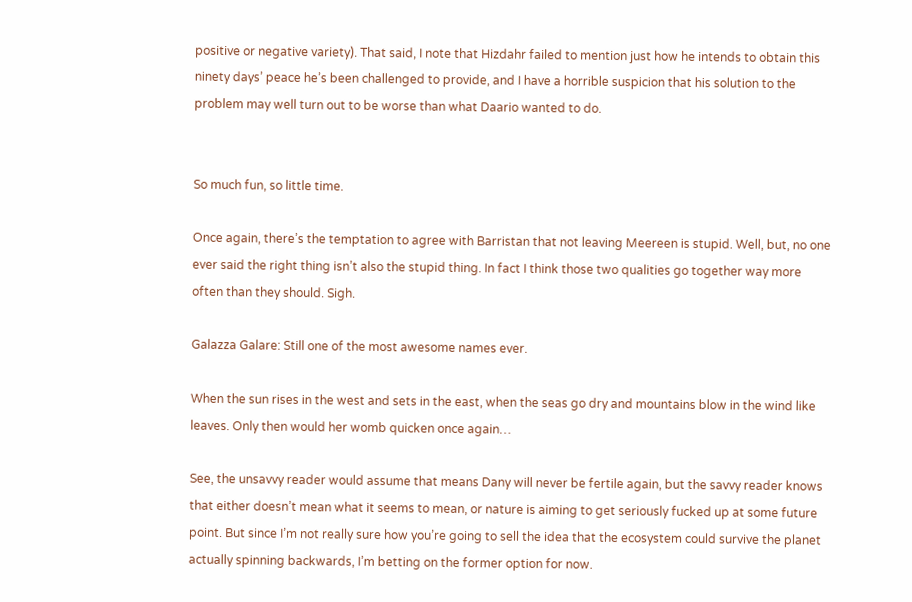positive or negative variety). That said, I note that Hizdahr failed to mention just how he intends to obtain this ninety days’ peace he’s been challenged to provide, and I have a horrible suspicion that his solution to the problem may well turn out to be worse than what Daario wanted to do.


So much fun, so little time.

Once again, there’s the temptation to agree with Barristan that not leaving Meereen is stupid. Well, but, no one ever said the right thing isn’t also the stupid thing. In fact I think those two qualities go together way more often than they should. Sigh.

Galazza Galare: Still one of the most awesome names ever.

When the sun rises in the west and sets in the east, when the seas go dry and mountains blow in the wind like leaves. Only then would her womb quicken once again…

See, the unsavvy reader would assume that means Dany will never be fertile again, but the savvy reader knows that either doesn’t mean what it seems to mean, or nature is aiming to get seriously fucked up at some future point. But since I’m not really sure how you’re going to sell the idea that the ecosystem could survive the planet actually spinning backwards, I’m betting on the former option for now.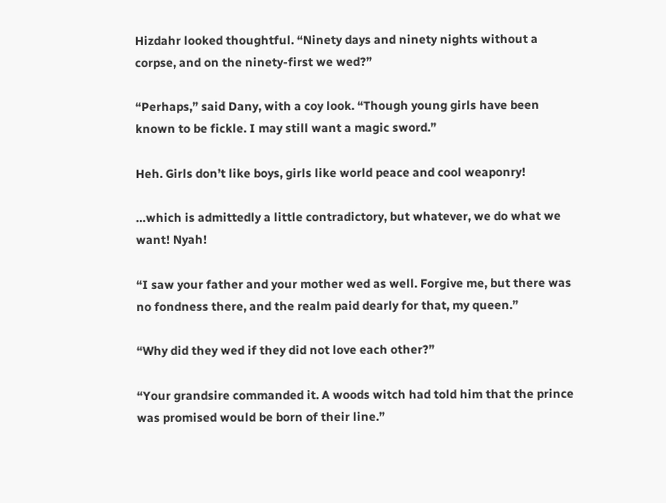Hizdahr looked thoughtful. “Ninety days and ninety nights without a corpse, and on the ninety-first we wed?”

“Perhaps,” said Dany, with a coy look. “Though young girls have been known to be fickle. I may still want a magic sword.”

Heh. Girls don’t like boys, girls like world peace and cool weaponry!

…which is admittedly a little contradictory, but whatever, we do what we want! Nyah!

“I saw your father and your mother wed as well. Forgive me, but there was no fondness there, and the realm paid dearly for that, my queen.”

“Why did they wed if they did not love each other?”

“Your grandsire commanded it. A woods witch had told him that the prince was promised would be born of their line.”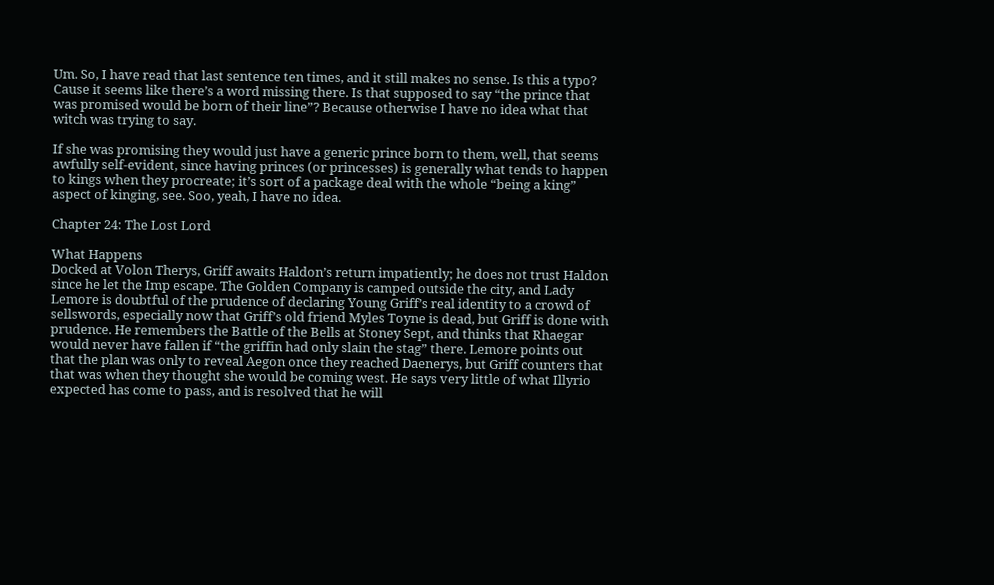Um. So, I have read that last sentence ten times, and it still makes no sense. Is this a typo? Cause it seems like there’s a word missing there. Is that supposed to say “the prince that was promised would be born of their line”? Because otherwise I have no idea what that witch was trying to say.

If she was promising they would just have a generic prince born to them, well, that seems awfully self-evident, since having princes (or princesses) is generally what tends to happen to kings when they procreate; it’s sort of a package deal with the whole “being a king” aspect of kinging, see. Soo, yeah, I have no idea.

Chapter 24: The Lost Lord

What Happens
Docked at Volon Therys, Griff awaits Haldon’s return impatiently; he does not trust Haldon since he let the Imp escape. The Golden Company is camped outside the city, and Lady Lemore is doubtful of the prudence of declaring Young Griff’s real identity to a crowd of sellswords, especially now that Griff’s old friend Myles Toyne is dead, but Griff is done with prudence. He remembers the Battle of the Bells at Stoney Sept, and thinks that Rhaegar would never have fallen if “the griffin had only slain the stag” there. Lemore points out that the plan was only to reveal Aegon once they reached Daenerys, but Griff counters that that was when they thought she would be coming west. He says very little of what Illyrio expected has come to pass, and is resolved that he will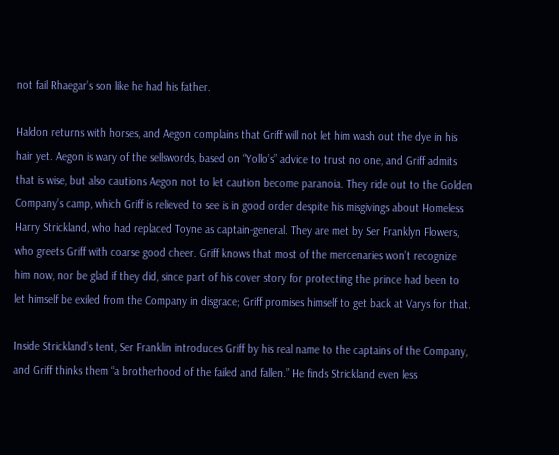not fail Rhaegar’s son like he had his father.

Haldon returns with horses, and Aegon complains that Griff will not let him wash out the dye in his hair yet. Aegon is wary of the sellswords, based on “Yollo’s” advice to trust no one, and Griff admits that is wise, but also cautions Aegon not to let caution become paranoia. They ride out to the Golden Company’s camp, which Griff is relieved to see is in good order despite his misgivings about Homeless Harry Strickland, who had replaced Toyne as captain-general. They are met by Ser Franklyn Flowers, who greets Griff with coarse good cheer. Griff knows that most of the mercenaries won’t recognize him now, nor be glad if they did, since part of his cover story for protecting the prince had been to let himself be exiled from the Company in disgrace; Griff promises himself to get back at Varys for that.

Inside Strickland’s tent, Ser Franklin introduces Griff by his real name to the captains of the Company, and Griff thinks them “a brotherhood of the failed and fallen.” He finds Strickland even less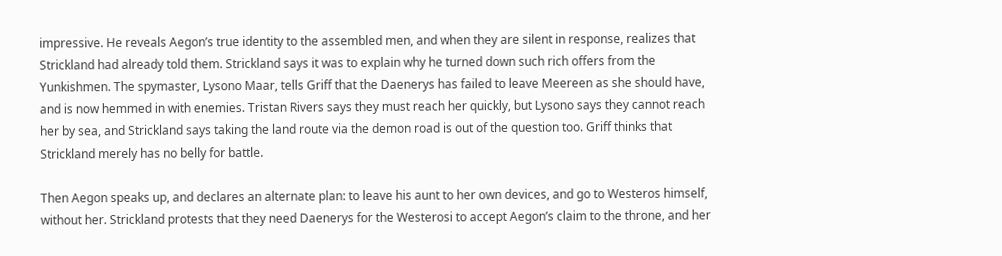impressive. He reveals Aegon’s true identity to the assembled men, and when they are silent in response, realizes that Strickland had already told them. Strickland says it was to explain why he turned down such rich offers from the Yunkishmen. The spymaster, Lysono Maar, tells Griff that the Daenerys has failed to leave Meereen as she should have, and is now hemmed in with enemies. Tristan Rivers says they must reach her quickly, but Lysono says they cannot reach her by sea, and Strickland says taking the land route via the demon road is out of the question too. Griff thinks that Strickland merely has no belly for battle.

Then Aegon speaks up, and declares an alternate plan: to leave his aunt to her own devices, and go to Westeros himself, without her. Strickland protests that they need Daenerys for the Westerosi to accept Aegon’s claim to the throne, and her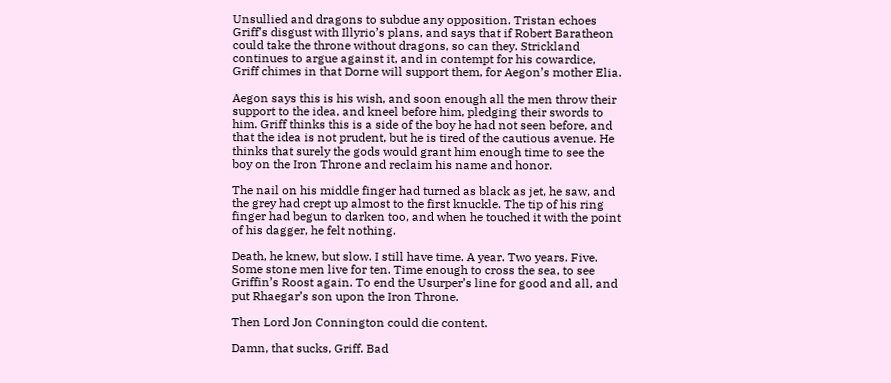Unsullied and dragons to subdue any opposition. Tristan echoes Griff’s disgust with Illyrio’s plans, and says that if Robert Baratheon could take the throne without dragons, so can they. Strickland continues to argue against it, and in contempt for his cowardice, Griff chimes in that Dorne will support them, for Aegon’s mother Elia.

Aegon says this is his wish, and soon enough all the men throw their support to the idea, and kneel before him, pledging their swords to him. Griff thinks this is a side of the boy he had not seen before, and that the idea is not prudent, but he is tired of the cautious avenue. He thinks that surely the gods would grant him enough time to see the boy on the Iron Throne and reclaim his name and honor.

The nail on his middle finger had turned as black as jet, he saw, and the grey had crept up almost to the first knuckle. The tip of his ring finger had begun to darken too, and when he touched it with the point of his dagger, he felt nothing.

Death, he knew, but slow. I still have time. A year. Two years. Five. Some stone men live for ten. Time enough to cross the sea, to see Griffin’s Roost again. To end the Usurper’s line for good and all, and put Rhaegar’s son upon the Iron Throne.

Then Lord Jon Connington could die content.

Damn, that sucks, Griff. Bad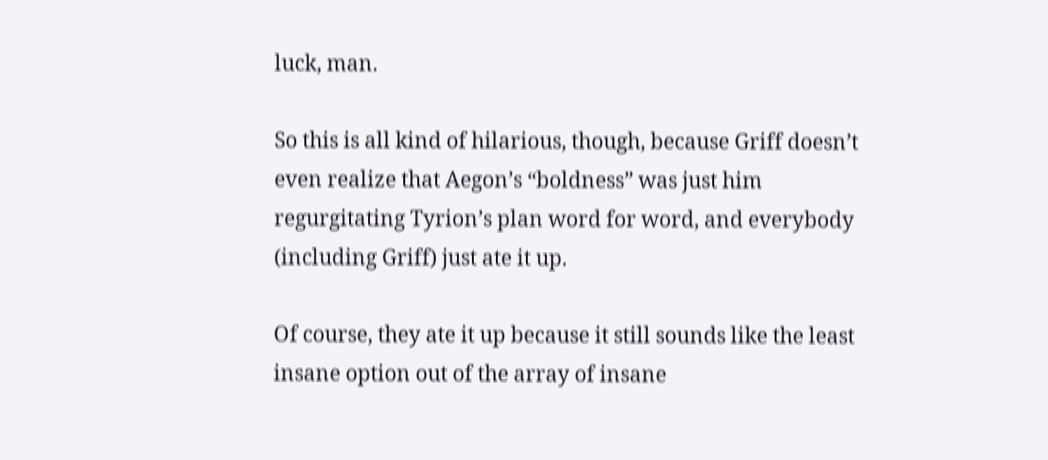luck, man.

So this is all kind of hilarious, though, because Griff doesn’t even realize that Aegon’s “boldness” was just him regurgitating Tyrion’s plan word for word, and everybody (including Griff) just ate it up.

Of course, they ate it up because it still sounds like the least insane option out of the array of insane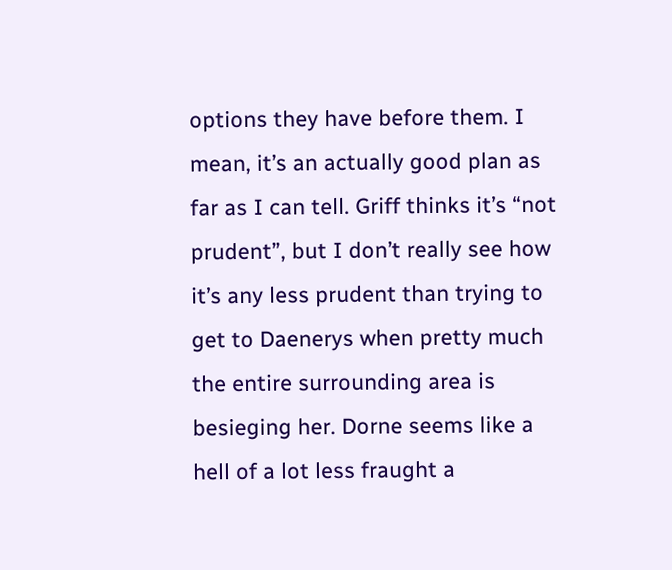options they have before them. I mean, it’s an actually good plan as far as I can tell. Griff thinks it’s “not prudent”, but I don’t really see how it’s any less prudent than trying to get to Daenerys when pretty much the entire surrounding area is besieging her. Dorne seems like a hell of a lot less fraught a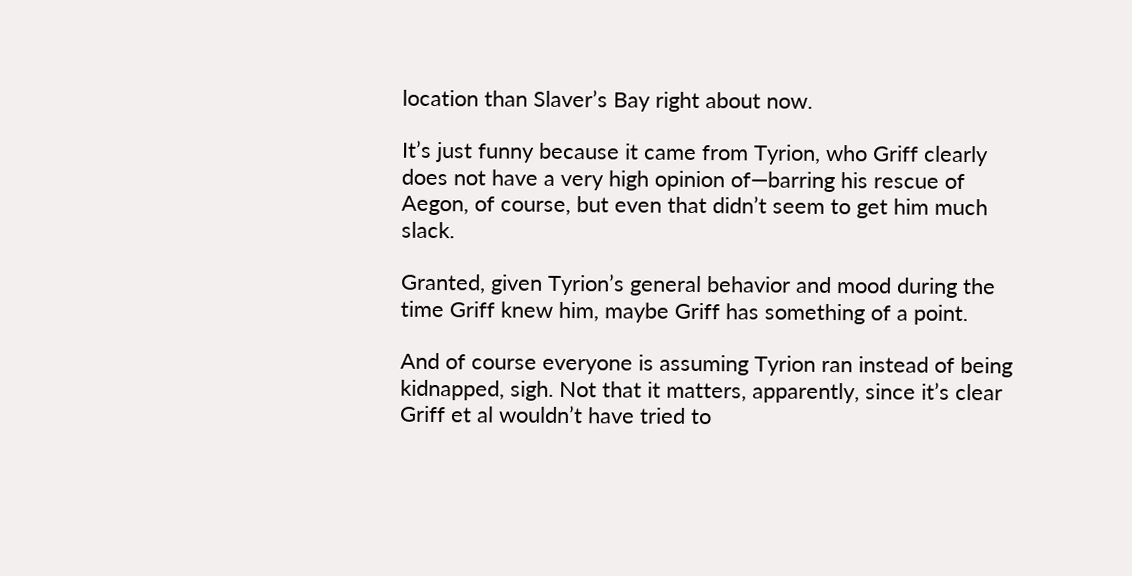location than Slaver’s Bay right about now.

It’s just funny because it came from Tyrion, who Griff clearly does not have a very high opinion of—barring his rescue of Aegon, of course, but even that didn’t seem to get him much slack.

Granted, given Tyrion’s general behavior and mood during the time Griff knew him, maybe Griff has something of a point.

And of course everyone is assuming Tyrion ran instead of being kidnapped, sigh. Not that it matters, apparently, since it’s clear Griff et al wouldn’t have tried to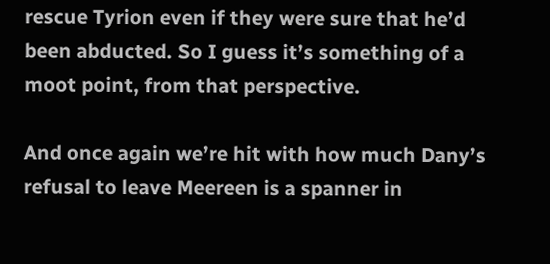rescue Tyrion even if they were sure that he’d been abducted. So I guess it’s something of a moot point, from that perspective.

And once again we’re hit with how much Dany’s refusal to leave Meereen is a spanner in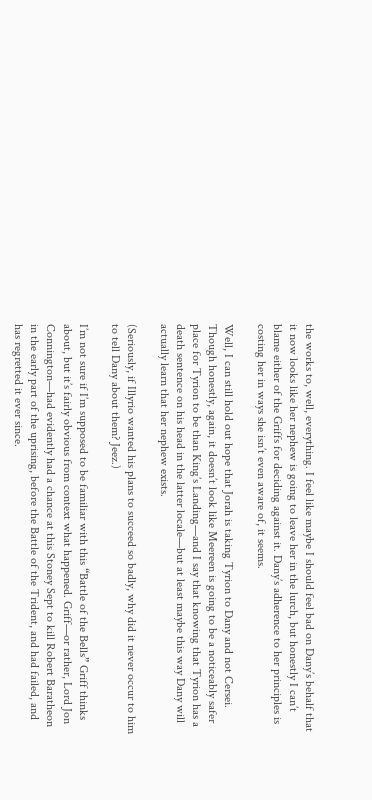the works to, well, everything. I feel like maybe I should feel bad on Dany’s behalf that it now looks like her nephew is going to leave her in the lurch, but honestly I can’t blame either of the Griffs for deciding against it. Dany’s adherence to her principles is costing her in ways she isn’t even aware of, it seems.

Well, I can still hold out hope that Jorah is taking Tyrion to Dany and not Cersei. Though honestly, again, it doesn’t look like Meereen is going to be a noticeably safer place for Tyrion to be than King’s Landing—and I say that knowing that Tyrion has a death sentence on his head in the latter locale—but at least maybe this way Dany will actually learn that her nephew exists.

(Seriously, if Illyrio wanted his plans to succeed so badly, why did it never occur to him to tell Dany about them? Jeez.)

I’m not sure if I’m supposed to be familiar with this “Battle of the Bells” Griff thinks about, but it’s fairly obvious from context what happened. Griff—or rather, Lord Jon Connington—had evidently had a chance at this Stoney Sept to kill Robert Baratheon in the early part of the uprising, before the Battle of the Trident, and had failed, and has regretted it ever since.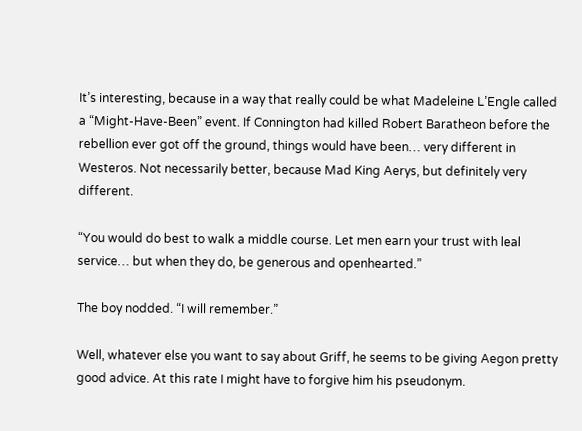It’s interesting, because in a way that really could be what Madeleine L’Engle called a “Might-Have-Been” event. If Connington had killed Robert Baratheon before the rebellion ever got off the ground, things would have been… very different in Westeros. Not necessarily better, because Mad King Aerys, but definitely very different.

“You would do best to walk a middle course. Let men earn your trust with leal service… but when they do, be generous and openhearted.”

The boy nodded. “I will remember.”

Well, whatever else you want to say about Griff, he seems to be giving Aegon pretty good advice. At this rate I might have to forgive him his pseudonym.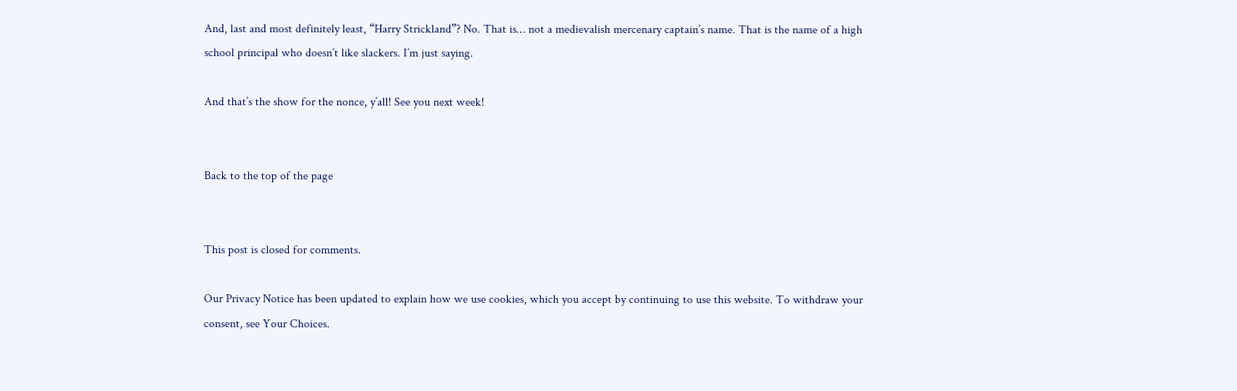And, last and most definitely least, “Harry Strickland”? No. That is… not a medievalish mercenary captain’s name. That is the name of a high school principal who doesn’t like slackers. I’m just saying.

And that’s the show for the nonce, y’all! See you next week!


Back to the top of the page


This post is closed for comments.

Our Privacy Notice has been updated to explain how we use cookies, which you accept by continuing to use this website. To withdraw your consent, see Your Choices.